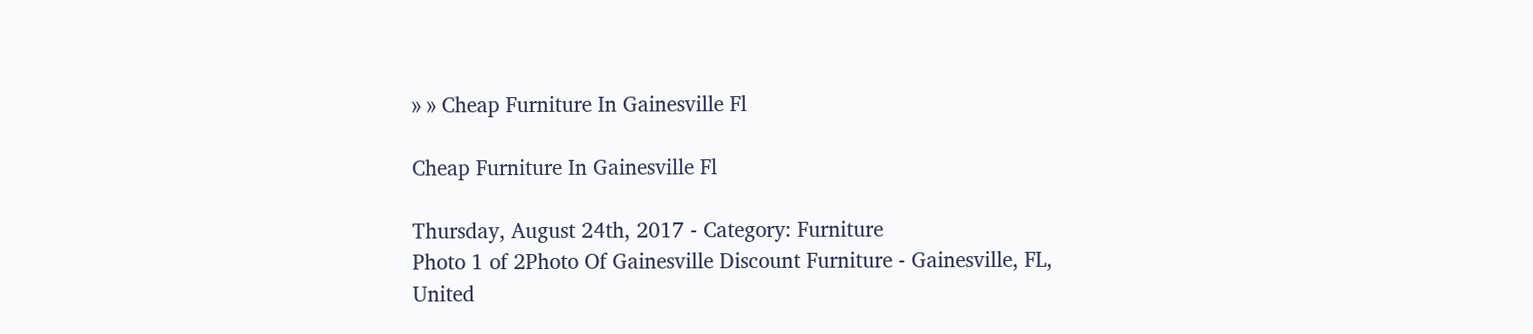» » Cheap Furniture In Gainesville Fl

Cheap Furniture In Gainesville Fl

Thursday, August 24th, 2017 - Category: Furniture
Photo 1 of 2Photo Of Gainesville Discount Furniture - Gainesville, FL, United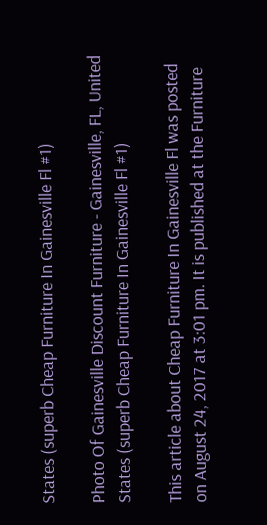States (superb Cheap Furniture In Gainesville Fl #1)

Photo Of Gainesville Discount Furniture - Gainesville, FL, United States (superb Cheap Furniture In Gainesville Fl #1)

This article about Cheap Furniture In Gainesville Fl was posted on August 24, 2017 at 3:01 pm. It is published at the Furniture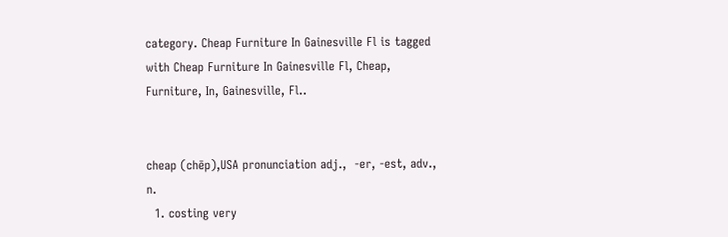category. Cheap Furniture In Gainesville Fl is tagged with Cheap Furniture In Gainesville Fl, Cheap, Furniture, In, Gainesville, Fl..


cheap (chēp),USA pronunciation adj.,  -er, -est, adv., n.
  1. costing very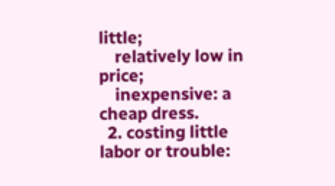little;
    relatively low in price;
    inexpensive: a cheap dress.
  2. costing little labor or trouble: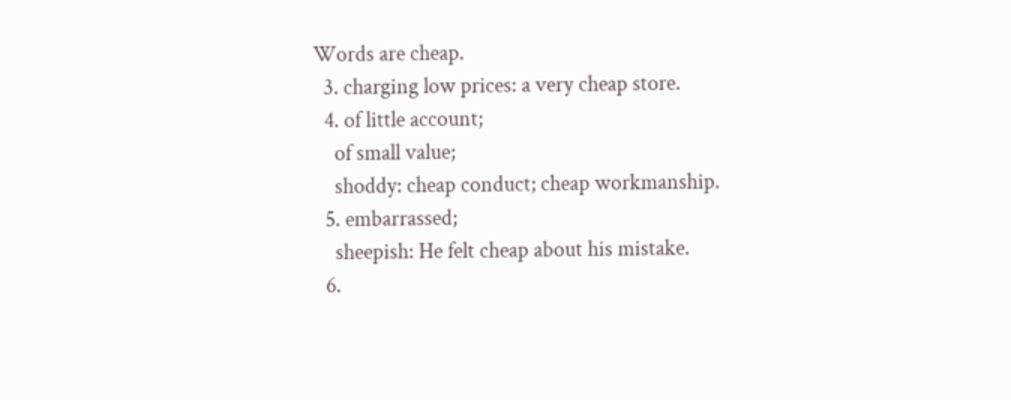Words are cheap.
  3. charging low prices: a very cheap store.
  4. of little account;
    of small value;
    shoddy: cheap conduct; cheap workmanship.
  5. embarrassed;
    sheepish: He felt cheap about his mistake.
  6.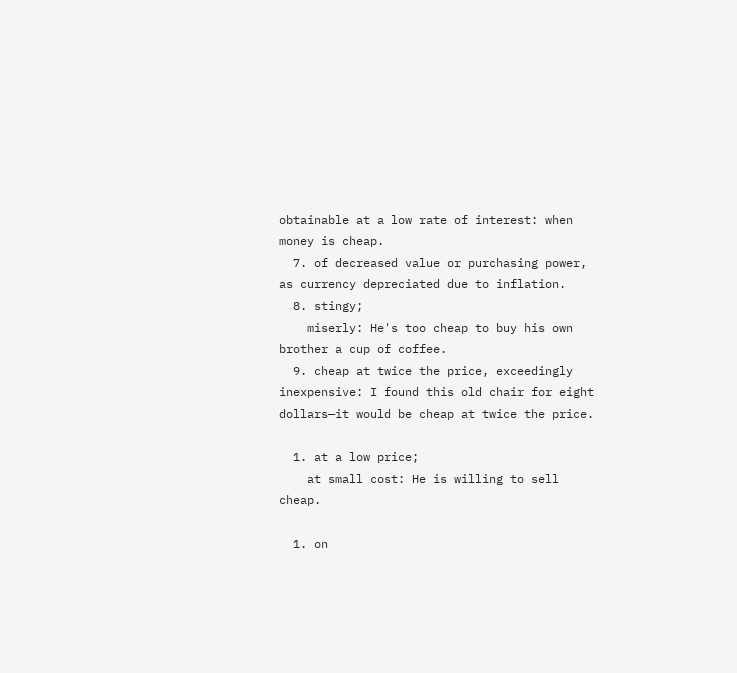obtainable at a low rate of interest: when money is cheap.
  7. of decreased value or purchasing power, as currency depreciated due to inflation.
  8. stingy;
    miserly: He's too cheap to buy his own brother a cup of coffee.
  9. cheap at twice the price, exceedingly inexpensive: I found this old chair for eight dollars—it would be cheap at twice the price.

  1. at a low price;
    at small cost: He is willing to sell cheap.

  1. on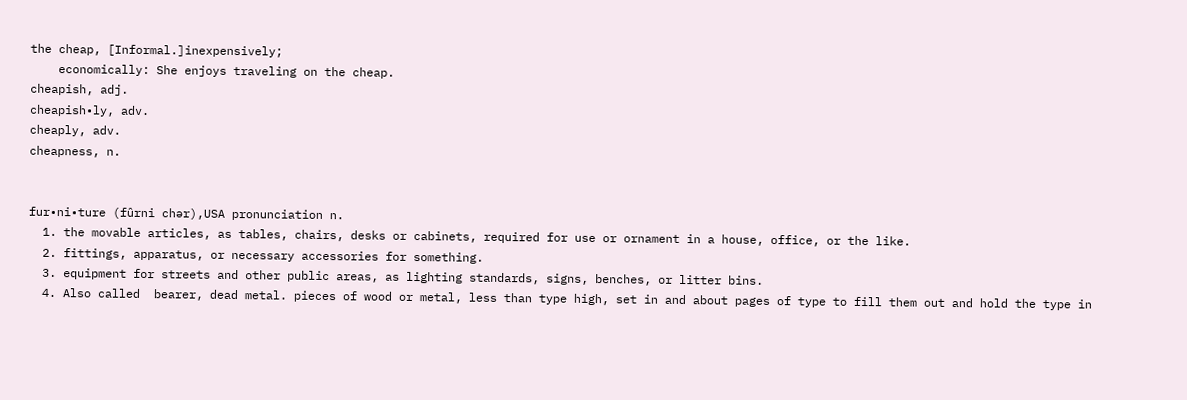the cheap, [Informal.]inexpensively;
    economically: She enjoys traveling on the cheap.
cheapish, adj.
cheapish•ly, adv.
cheaply, adv.
cheapness, n.


fur•ni•ture (fûrni chər),USA pronunciation n.
  1. the movable articles, as tables, chairs, desks or cabinets, required for use or ornament in a house, office, or the like.
  2. fittings, apparatus, or necessary accessories for something.
  3. equipment for streets and other public areas, as lighting standards, signs, benches, or litter bins.
  4. Also called  bearer, dead metal. pieces of wood or metal, less than type high, set in and about pages of type to fill them out and hold the type in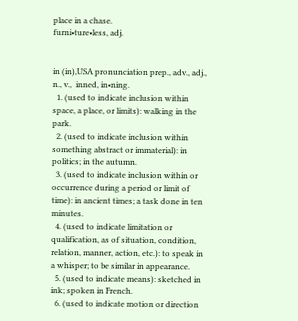place in a chase.
furni•ture•less, adj.


in (in),USA pronunciation prep., adv., adj., n., v.,  inned, in•ning.
  1. (used to indicate inclusion within space, a place, or limits): walking in the park.
  2. (used to indicate inclusion within something abstract or immaterial): in politics; in the autumn.
  3. (used to indicate inclusion within or occurrence during a period or limit of time): in ancient times; a task done in ten minutes.
  4. (used to indicate limitation or qualification, as of situation, condition, relation, manner, action, etc.): to speak in a whisper; to be similar in appearance.
  5. (used to indicate means): sketched in ink; spoken in French.
  6. (used to indicate motion or direction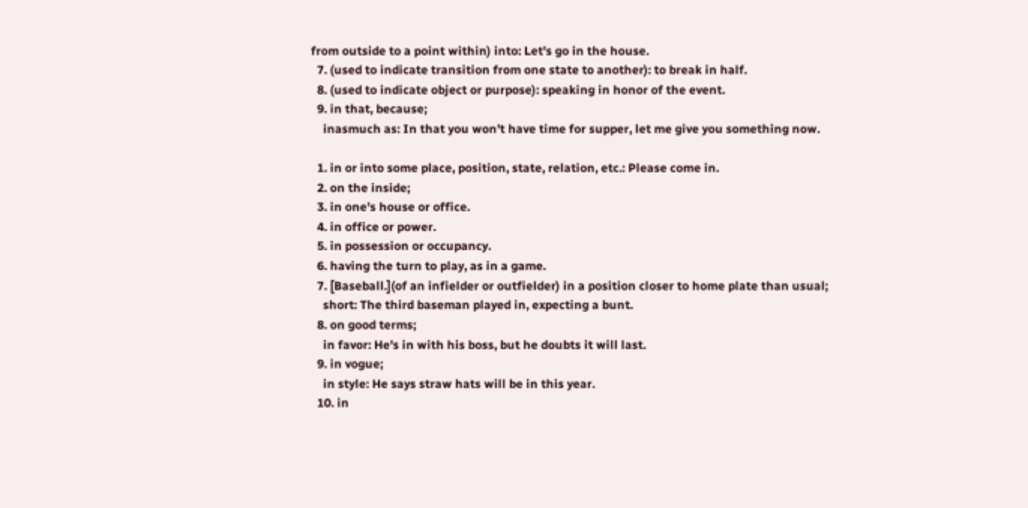from outside to a point within) into: Let's go in the house.
  7. (used to indicate transition from one state to another): to break in half.
  8. (used to indicate object or purpose): speaking in honor of the event.
  9. in that, because;
    inasmuch as: In that you won't have time for supper, let me give you something now.

  1. in or into some place, position, state, relation, etc.: Please come in.
  2. on the inside;
  3. in one's house or office.
  4. in office or power.
  5. in possession or occupancy.
  6. having the turn to play, as in a game.
  7. [Baseball.](of an infielder or outfielder) in a position closer to home plate than usual;
    short: The third baseman played in, expecting a bunt.
  8. on good terms;
    in favor: He's in with his boss, but he doubts it will last.
  9. in vogue;
    in style: He says straw hats will be in this year.
  10. in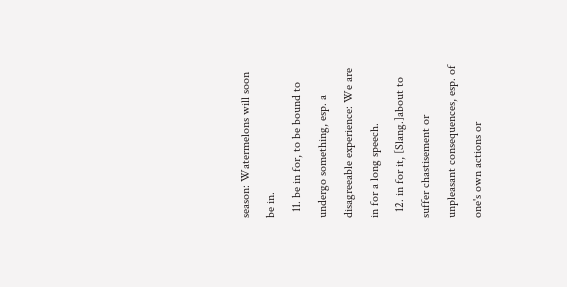season: Watermelons will soon be in.
  11. be in for, to be bound to undergo something, esp. a disagreeable experience: We are in for a long speech.
  12. in for it, [Slang.]about to suffer chastisement or unpleasant consequences, esp. of one's own actions or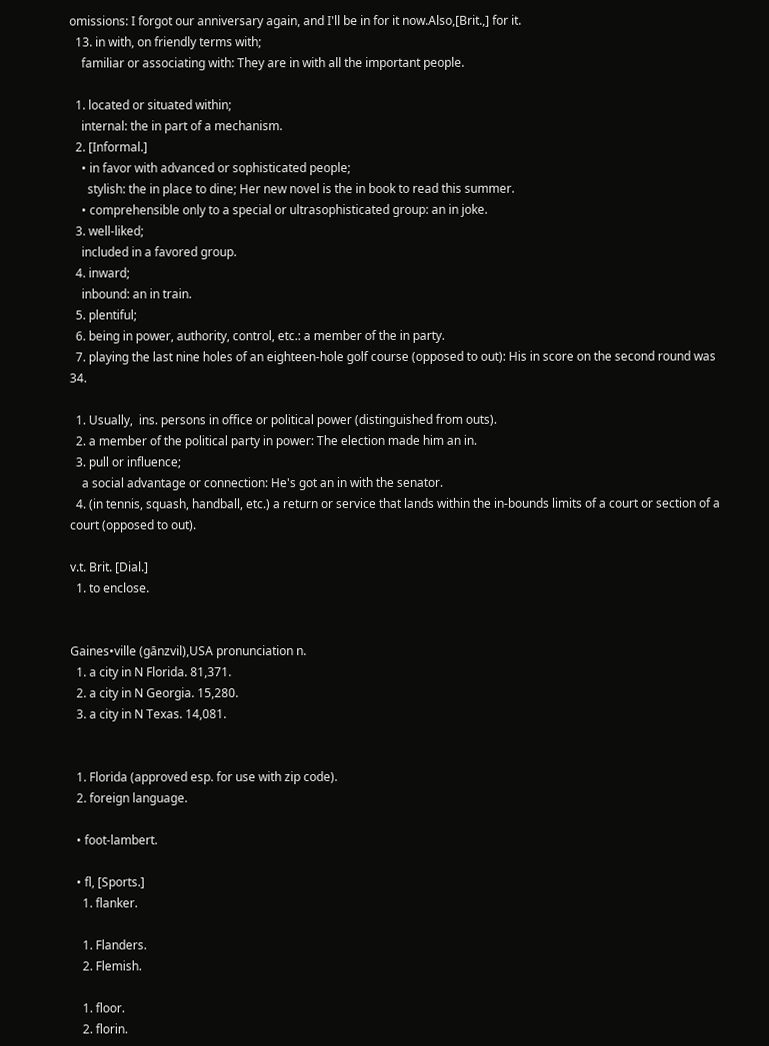omissions: I forgot our anniversary again, and I'll be in for it now.Also,[Brit.,] for it.
  13. in with, on friendly terms with;
    familiar or associating with: They are in with all the important people.

  1. located or situated within;
    internal: the in part of a mechanism.
  2. [Informal.]
    • in favor with advanced or sophisticated people;
      stylish: the in place to dine; Her new novel is the in book to read this summer.
    • comprehensible only to a special or ultrasophisticated group: an in joke.
  3. well-liked;
    included in a favored group.
  4. inward;
    inbound: an in train.
  5. plentiful;
  6. being in power, authority, control, etc.: a member of the in party.
  7. playing the last nine holes of an eighteen-hole golf course (opposed to out): His in score on the second round was 34.

  1. Usually,  ins. persons in office or political power (distinguished from outs).
  2. a member of the political party in power: The election made him an in.
  3. pull or influence;
    a social advantage or connection: He's got an in with the senator.
  4. (in tennis, squash, handball, etc.) a return or service that lands within the in-bounds limits of a court or section of a court (opposed to out).

v.t. Brit. [Dial.]
  1. to enclose.


Gaines•ville (gānzvil),USA pronunciation n.
  1. a city in N Florida. 81,371.
  2. a city in N Georgia. 15,280.
  3. a city in N Texas. 14,081.


  1. Florida (approved esp. for use with zip code).
  2. foreign language.

  • foot-lambert.

  • fl, [Sports.]
    1. flanker.

    1. Flanders.
    2. Flemish.

    1. floor.
    2. florin.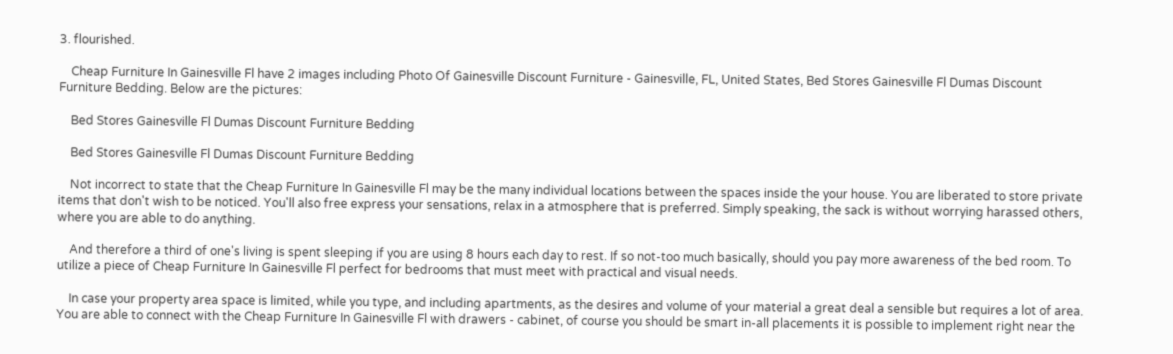3. flourished.

    Cheap Furniture In Gainesville Fl have 2 images including Photo Of Gainesville Discount Furniture - Gainesville, FL, United States, Bed Stores Gainesville Fl Dumas Discount Furniture Bedding. Below are the pictures:

    Bed Stores Gainesville Fl Dumas Discount Furniture Bedding

    Bed Stores Gainesville Fl Dumas Discount Furniture Bedding

    Not incorrect to state that the Cheap Furniture In Gainesville Fl may be the many individual locations between the spaces inside the your house. You are liberated to store private items that don't wish to be noticed. You'll also free express your sensations, relax in a atmosphere that is preferred. Simply speaking, the sack is without worrying harassed others, where you are able to do anything.

    And therefore a third of one's living is spent sleeping if you are using 8 hours each day to rest. If so not-too much basically, should you pay more awareness of the bed room. To utilize a piece of Cheap Furniture In Gainesville Fl perfect for bedrooms that must meet with practical and visual needs.

    In case your property area space is limited, while you type, and including apartments, as the desires and volume of your material a great deal a sensible but requires a lot of area. You are able to connect with the Cheap Furniture In Gainesville Fl with drawers - cabinet, of course you should be smart in-all placements it is possible to implement right near the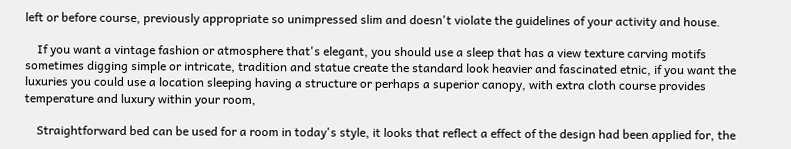left or before course, previously appropriate so unimpressed slim and doesn't violate the guidelines of your activity and house.

    If you want a vintage fashion or atmosphere that's elegant, you should use a sleep that has a view texture carving motifs sometimes digging simple or intricate, tradition and statue create the standard look heavier and fascinated etnic, if you want the luxuries you could use a location sleeping having a structure or perhaps a superior canopy, with extra cloth course provides temperature and luxury within your room,

    Straightforward bed can be used for a room in today's style, it looks that reflect a effect of the design had been applied for, the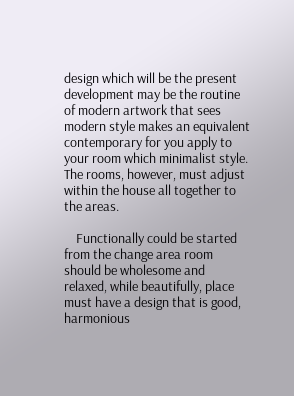design which will be the present development may be the routine of modern artwork that sees modern style makes an equivalent contemporary for you apply to your room which minimalist style. The rooms, however, must adjust within the house all together to the areas.

    Functionally could be started from the change area room should be wholesome and relaxed, while beautifully, place must have a design that is good, harmonious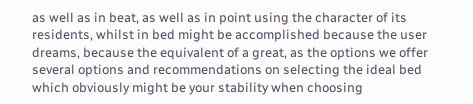as well as in beat, as well as in point using the character of its residents, whilst in bed might be accomplished because the user dreams, because the equivalent of a great, as the options we offer several options and recommendations on selecting the ideal bed which obviously might be your stability when choosing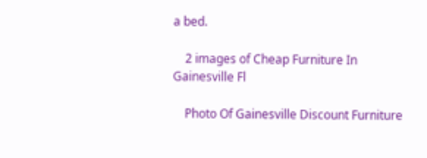a bed.

    2 images of Cheap Furniture In Gainesville Fl

    Photo Of Gainesville Discount Furniture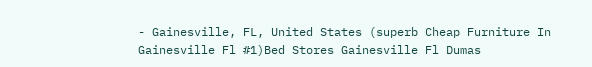- Gainesville, FL, United States (superb Cheap Furniture In Gainesville Fl #1)Bed Stores Gainesville Fl Dumas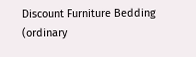Discount Furniture Bedding (ordinary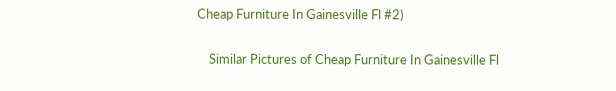Cheap Furniture In Gainesville Fl #2)

    Similar Pictures of Cheap Furniture In Gainesville Fl